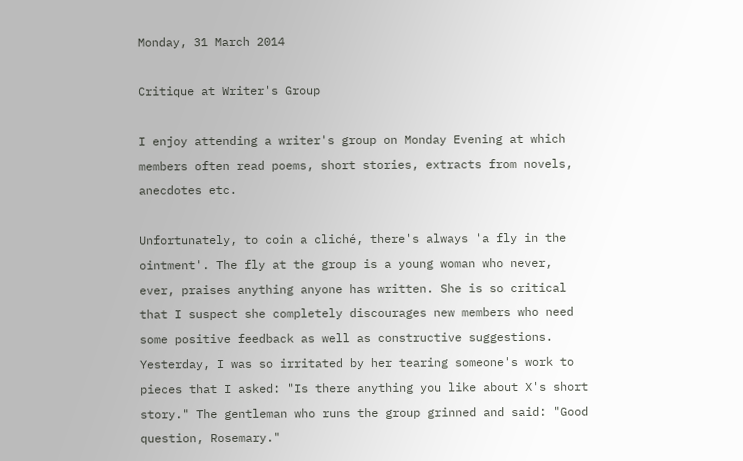Monday, 31 March 2014

Critique at Writer's Group

I enjoy attending a writer's group on Monday Evening at which members often read poems, short stories, extracts from novels, anecdotes etc.

Unfortunately, to coin a cliché, there's always 'a fly in the ointment'. The fly at the group is a young woman who never, ever, praises anything anyone has written. She is so critical that I suspect she completely discourages new members who need some positive feedback as well as constructive suggestions. Yesterday, I was so irritated by her tearing someone's work to pieces that I asked: "Is there anything you like about X's short story." The gentleman who runs the group grinned and said: "Good question, Rosemary."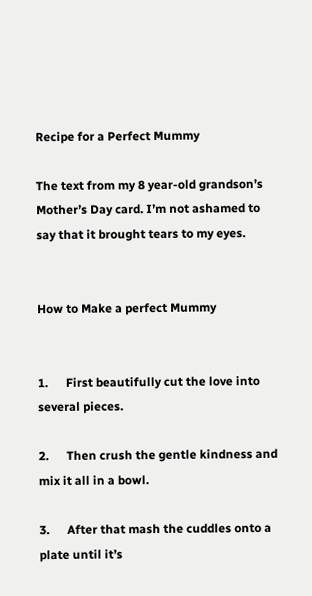Recipe for a Perfect Mummy

The text from my 8 year-old grandson’s Mother’s Day card. I’m not ashamed to say that it brought tears to my eyes.


How to Make a perfect Mummy


1.      First beautifully cut the love into several pieces.

2.      Then crush the gentle kindness and mix it all in a bowl.

3.      After that mash the cuddles onto a plate until it’s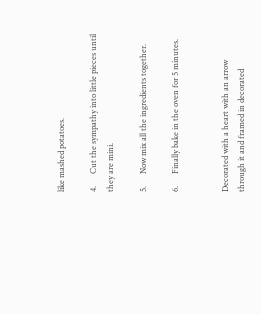like mashed potatoes.

4.      Cut the sympathy into little pieces until they are mini.

5.      Now mix all the ingredients together.

6.      Finally bake in the oven for 5 minutes.


Decorated with a heart with an arrow through it and framed in decorated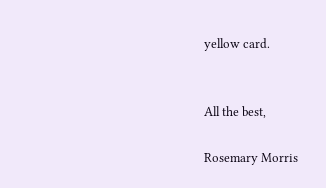yellow card.


All the best,

Rosemary Morris